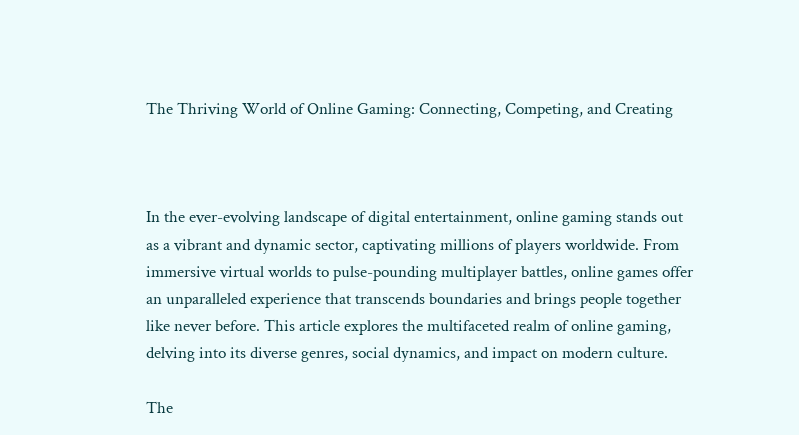The Thriving World of Online Gaming: Connecting, Competing, and Creating



In the ever-evolving landscape of digital entertainment, online gaming stands out as a vibrant and dynamic sector, captivating millions of players worldwide. From immersive virtual worlds to pulse-pounding multiplayer battles, online games offer an unparalleled experience that transcends boundaries and brings people together like never before. This article explores the multifaceted realm of online gaming, delving into its diverse genres, social dynamics, and impact on modern culture.

The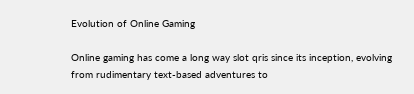Evolution of Online Gaming

Online gaming has come a long way slot qris since its inception, evolving from rudimentary text-based adventures to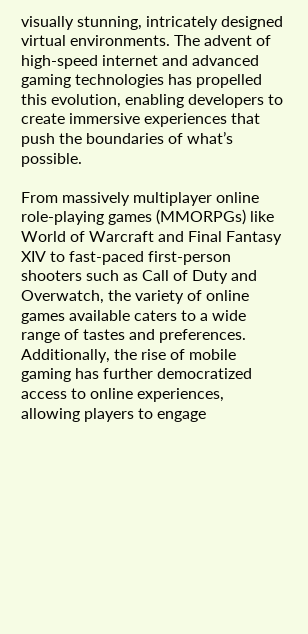visually stunning, intricately designed virtual environments. The advent of high-speed internet and advanced gaming technologies has propelled this evolution, enabling developers to create immersive experiences that push the boundaries of what’s possible.

From massively multiplayer online role-playing games (MMORPGs) like World of Warcraft and Final Fantasy XIV to fast-paced first-person shooters such as Call of Duty and Overwatch, the variety of online games available caters to a wide range of tastes and preferences. Additionally, the rise of mobile gaming has further democratized access to online experiences, allowing players to engage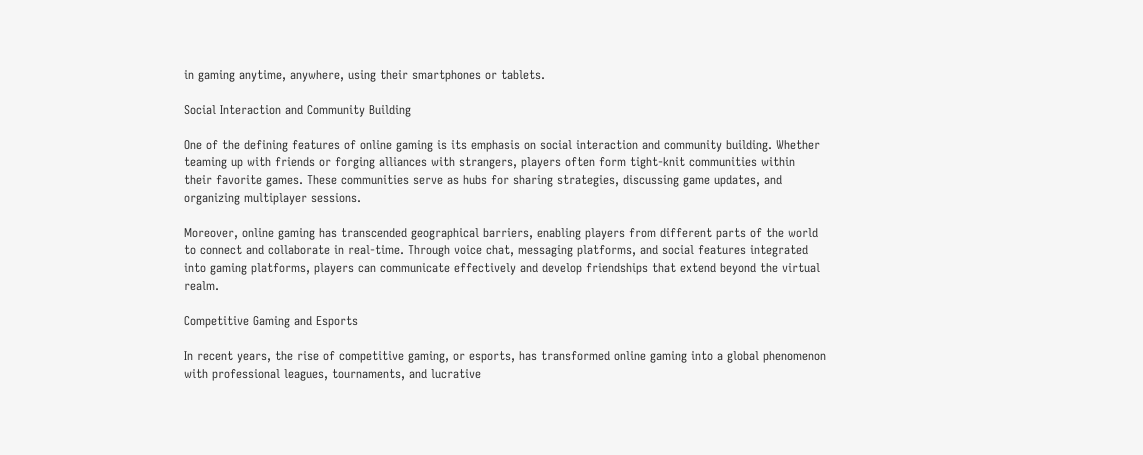in gaming anytime, anywhere, using their smartphones or tablets.

Social Interaction and Community Building

One of the defining features of online gaming is its emphasis on social interaction and community building. Whether teaming up with friends or forging alliances with strangers, players often form tight-knit communities within their favorite games. These communities serve as hubs for sharing strategies, discussing game updates, and organizing multiplayer sessions.

Moreover, online gaming has transcended geographical barriers, enabling players from different parts of the world to connect and collaborate in real-time. Through voice chat, messaging platforms, and social features integrated into gaming platforms, players can communicate effectively and develop friendships that extend beyond the virtual realm.

Competitive Gaming and Esports

In recent years, the rise of competitive gaming, or esports, has transformed online gaming into a global phenomenon with professional leagues, tournaments, and lucrative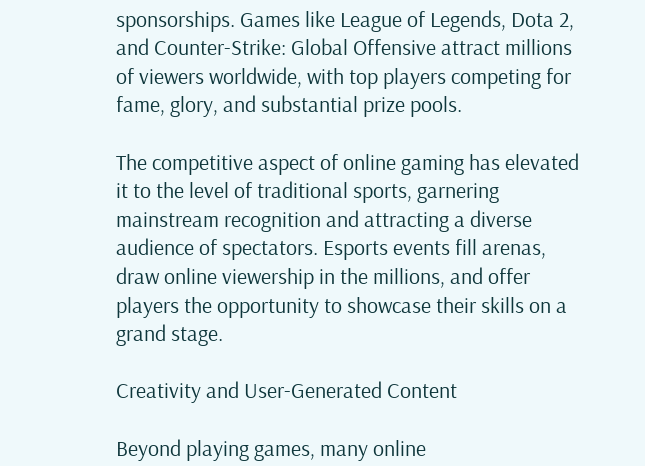sponsorships. Games like League of Legends, Dota 2, and Counter-Strike: Global Offensive attract millions of viewers worldwide, with top players competing for fame, glory, and substantial prize pools.

The competitive aspect of online gaming has elevated it to the level of traditional sports, garnering mainstream recognition and attracting a diverse audience of spectators. Esports events fill arenas, draw online viewership in the millions, and offer players the opportunity to showcase their skills on a grand stage.

Creativity and User-Generated Content

Beyond playing games, many online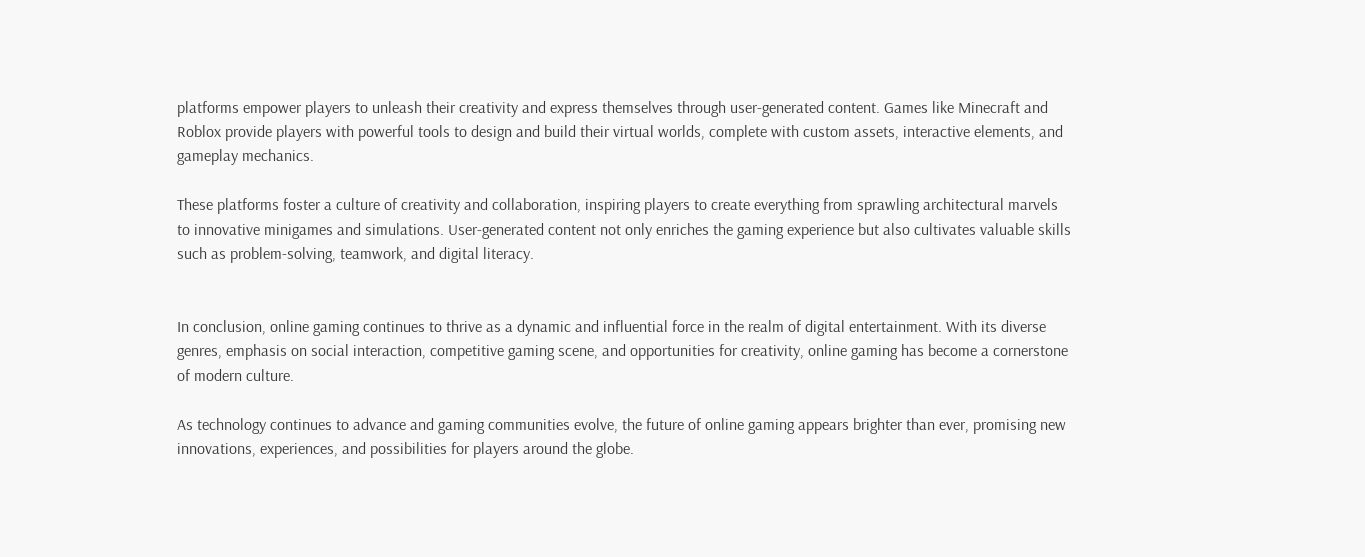platforms empower players to unleash their creativity and express themselves through user-generated content. Games like Minecraft and Roblox provide players with powerful tools to design and build their virtual worlds, complete with custom assets, interactive elements, and gameplay mechanics.

These platforms foster a culture of creativity and collaboration, inspiring players to create everything from sprawling architectural marvels to innovative minigames and simulations. User-generated content not only enriches the gaming experience but also cultivates valuable skills such as problem-solving, teamwork, and digital literacy.


In conclusion, online gaming continues to thrive as a dynamic and influential force in the realm of digital entertainment. With its diverse genres, emphasis on social interaction, competitive gaming scene, and opportunities for creativity, online gaming has become a cornerstone of modern culture.

As technology continues to advance and gaming communities evolve, the future of online gaming appears brighter than ever, promising new innovations, experiences, and possibilities for players around the globe.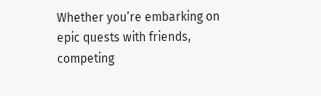Whether you’re embarking on epic quests with friends, competing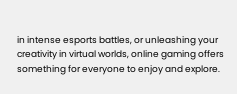in intense esports battles, or unleashing your creativity in virtual worlds, online gaming offers something for everyone to enjoy and explore.